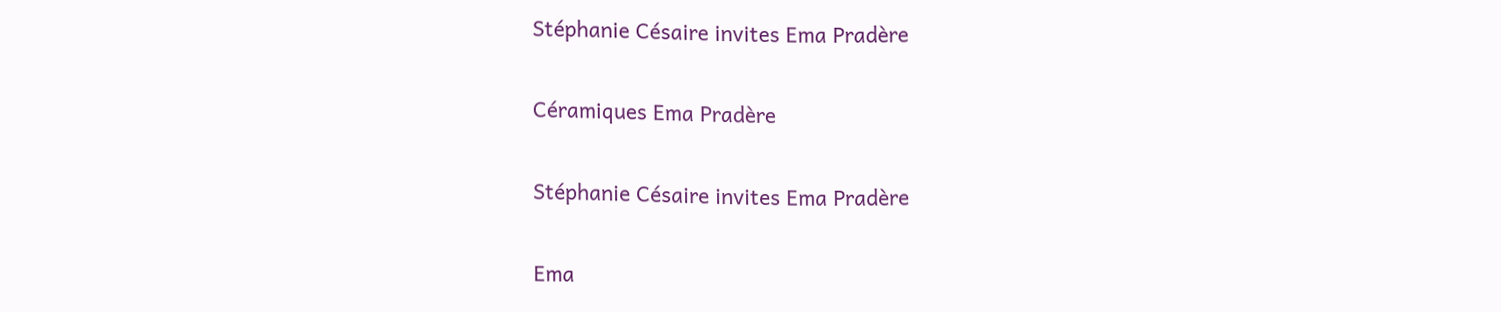Stéphanie Césaire invites Ema Pradère

Céramiques Ema Pradère

Stéphanie Césaire invites Ema Pradère

Ema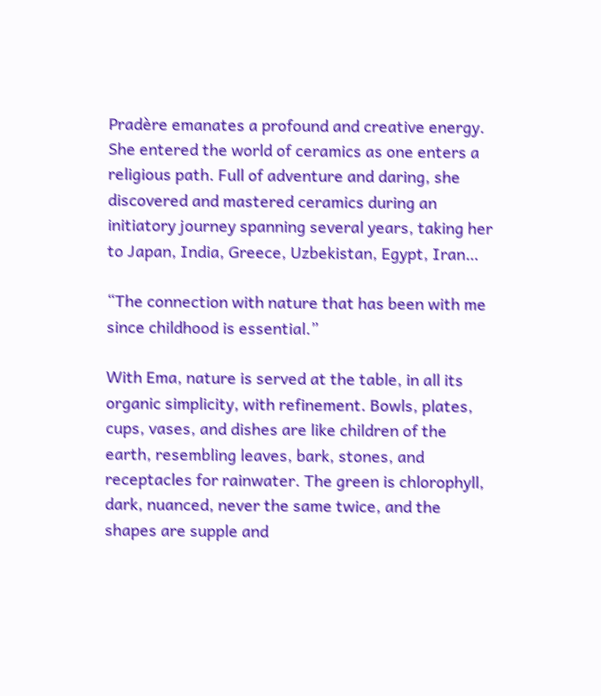Pradère emanates a profound and creative energy. She entered the world of ceramics as one enters a religious path. Full of adventure and daring, she discovered and mastered ceramics during an initiatory journey spanning several years, taking her to Japan, India, Greece, Uzbekistan, Egypt, Iran…

“The connection with nature that has been with me since childhood is essential.”

With Ema, nature is served at the table, in all its organic simplicity, with refinement. Bowls, plates, cups, vases, and dishes are like children of the earth, resembling leaves, bark, stones, and receptacles for rainwater. The green is chlorophyll, dark, nuanced, never the same twice, and the shapes are supple and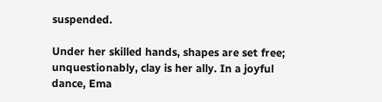suspended.

Under her skilled hands, shapes are set free; unquestionably, clay is her ally. In a joyful dance, Ema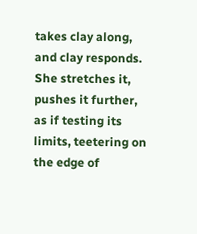takes clay along, and clay responds. She stretches it, pushes it further, as if testing its limits, teetering on the edge of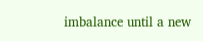imbalance until a new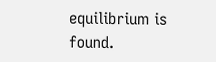equilibrium is found.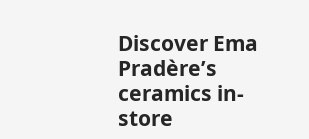Discover Ema Pradère’s ceramics in-store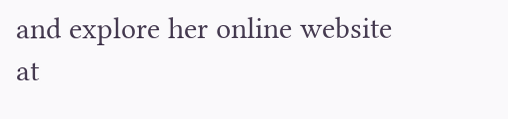and explore her online website at